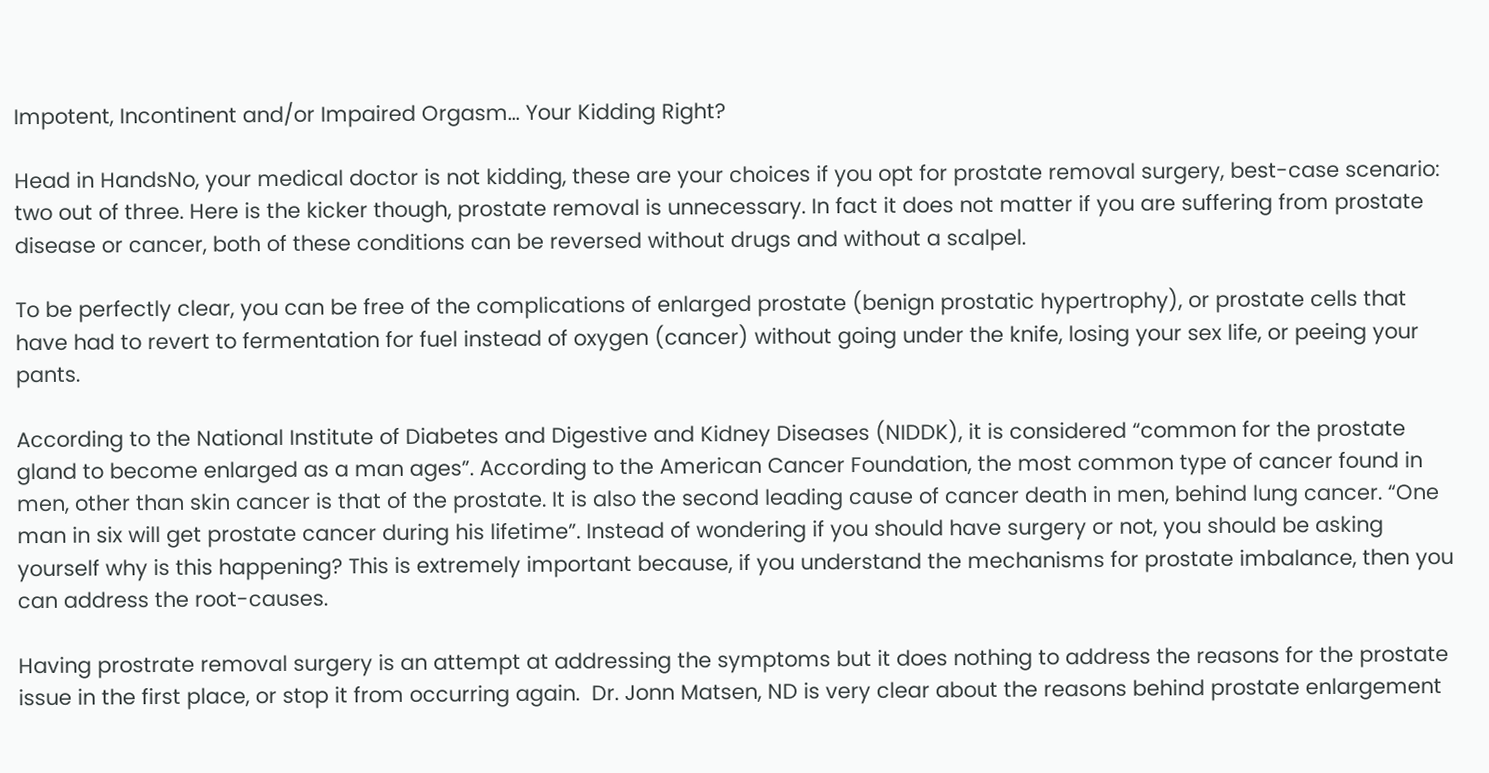Impotent, Incontinent and/or Impaired Orgasm… Your Kidding Right?

Head in HandsNo, your medical doctor is not kidding, these are your choices if you opt for prostate removal surgery, best-case scenario: two out of three. Here is the kicker though, prostate removal is unnecessary. In fact it does not matter if you are suffering from prostate disease or cancer, both of these conditions can be reversed without drugs and without a scalpel.

To be perfectly clear, you can be free of the complications of enlarged prostate (benign prostatic hypertrophy), or prostate cells that have had to revert to fermentation for fuel instead of oxygen (cancer) without going under the knife, losing your sex life, or peeing your pants.

According to the National Institute of Diabetes and Digestive and Kidney Diseases (NIDDK), it is considered “common for the prostate gland to become enlarged as a man ages”. According to the American Cancer Foundation, the most common type of cancer found in men, other than skin cancer is that of the prostate. It is also the second leading cause of cancer death in men, behind lung cancer. “One man in six will get prostate cancer during his lifetime”. Instead of wondering if you should have surgery or not, you should be asking yourself why is this happening? This is extremely important because, if you understand the mechanisms for prostate imbalance, then you can address the root-causes.

Having prostrate removal surgery is an attempt at addressing the symptoms but it does nothing to address the reasons for the prostate issue in the first place, or stop it from occurring again.  Dr. Jonn Matsen, ND is very clear about the reasons behind prostate enlargement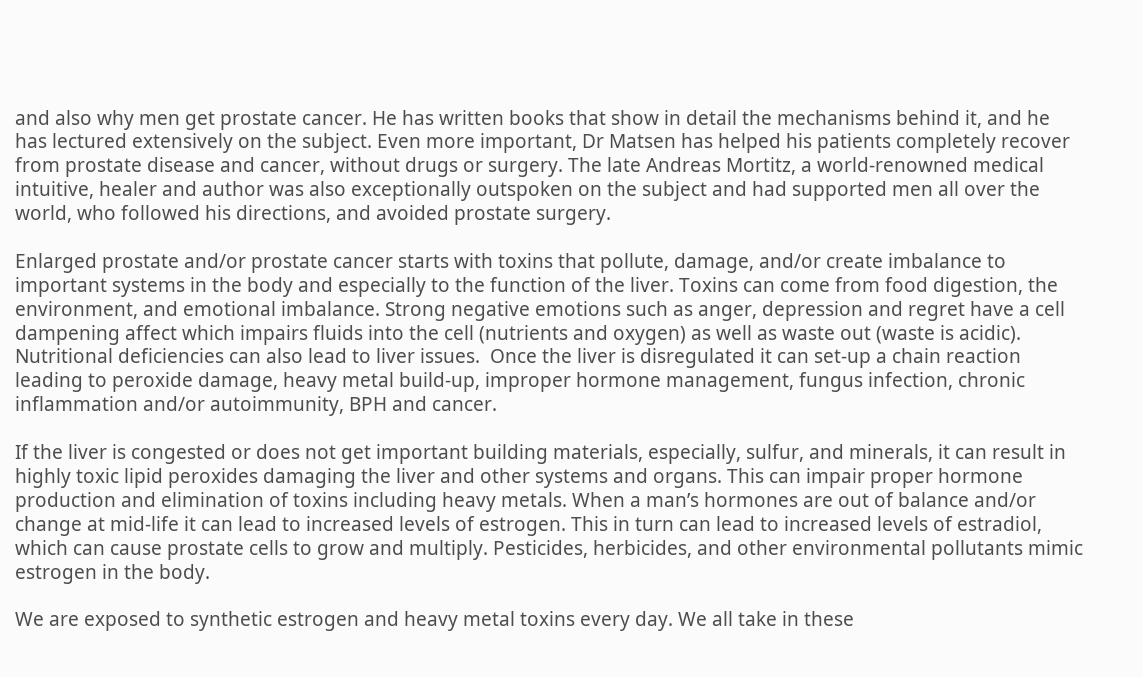and also why men get prostate cancer. He has written books that show in detail the mechanisms behind it, and he has lectured extensively on the subject. Even more important, Dr Matsen has helped his patients completely recover from prostate disease and cancer, without drugs or surgery. The late Andreas Mortitz, a world-renowned medical intuitive, healer and author was also exceptionally outspoken on the subject and had supported men all over the world, who followed his directions, and avoided prostate surgery.

Enlarged prostate and/or prostate cancer starts with toxins that pollute, damage, and/or create imbalance to important systems in the body and especially to the function of the liver. Toxins can come from food digestion, the environment, and emotional imbalance. Strong negative emotions such as anger, depression and regret have a cell dampening affect which impairs fluids into the cell (nutrients and oxygen) as well as waste out (waste is acidic). Nutritional deficiencies can also lead to liver issues.  Once the liver is disregulated it can set-up a chain reaction leading to peroxide damage, heavy metal build-up, improper hormone management, fungus infection, chronic inflammation and/or autoimmunity, BPH and cancer.

If the liver is congested or does not get important building materials, especially, sulfur, and minerals, it can result in highly toxic lipid peroxides damaging the liver and other systems and organs. This can impair proper hormone production and elimination of toxins including heavy metals. When a man’s hormones are out of balance and/or change at mid-life it can lead to increased levels of estrogen. This in turn can lead to increased levels of estradiol, which can cause prostate cells to grow and multiply. Pesticides, herbicides, and other environmental pollutants mimic estrogen in the body.

We are exposed to synthetic estrogen and heavy metal toxins every day. We all take in these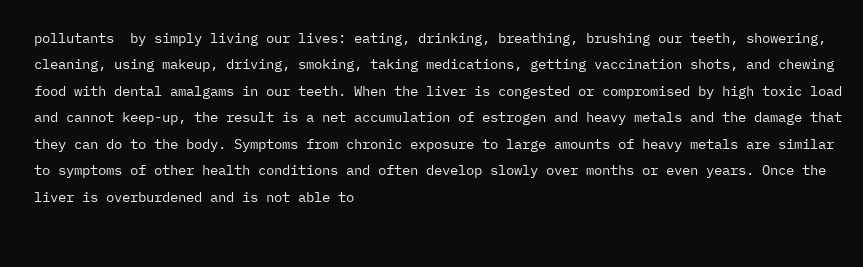pollutants  by simply living our lives: eating, drinking, breathing, brushing our teeth, showering, cleaning, using makeup, driving, smoking, taking medications, getting vaccination shots, and chewing food with dental amalgams in our teeth. When the liver is congested or compromised by high toxic load and cannot keep-up, the result is a net accumulation of estrogen and heavy metals and the damage that they can do to the body. Symptoms from chronic exposure to large amounts of heavy metals are similar to symptoms of other health conditions and often develop slowly over months or even years. Once the liver is overburdened and is not able to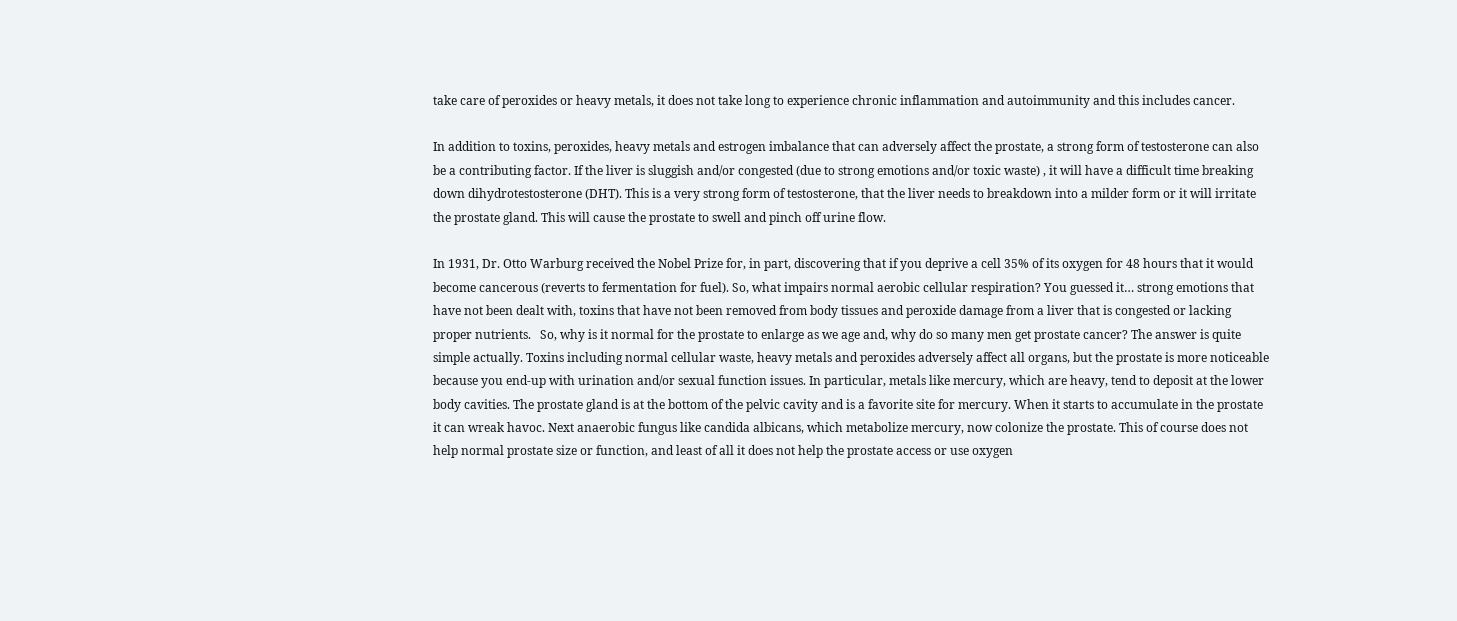take care of peroxides or heavy metals, it does not take long to experience chronic inflammation and autoimmunity and this includes cancer.

In addition to toxins, peroxides, heavy metals and estrogen imbalance that can adversely affect the prostate, a strong form of testosterone can also be a contributing factor. If the liver is sluggish and/or congested (due to strong emotions and/or toxic waste) , it will have a difficult time breaking down dihydrotestosterone (DHT). This is a very strong form of testosterone, that the liver needs to breakdown into a milder form or it will irritate the prostate gland. This will cause the prostate to swell and pinch off urine flow.

In 1931, Dr. Otto Warburg received the Nobel Prize for, in part, discovering that if you deprive a cell 35% of its oxygen for 48 hours that it would become cancerous (reverts to fermentation for fuel). So, what impairs normal aerobic cellular respiration? You guessed it… strong emotions that have not been dealt with, toxins that have not been removed from body tissues and peroxide damage from a liver that is congested or lacking proper nutrients.   So, why is it normal for the prostate to enlarge as we age and, why do so many men get prostate cancer? The answer is quite simple actually. Toxins including normal cellular waste, heavy metals and peroxides adversely affect all organs, but the prostate is more noticeable because you end-up with urination and/or sexual function issues. In particular, metals like mercury, which are heavy, tend to deposit at the lower body cavities. The prostate gland is at the bottom of the pelvic cavity and is a favorite site for mercury. When it starts to accumulate in the prostate it can wreak havoc. Next anaerobic fungus like candida albicans, which metabolize mercury, now colonize the prostate. This of course does not help normal prostate size or function, and least of all it does not help the prostate access or use oxygen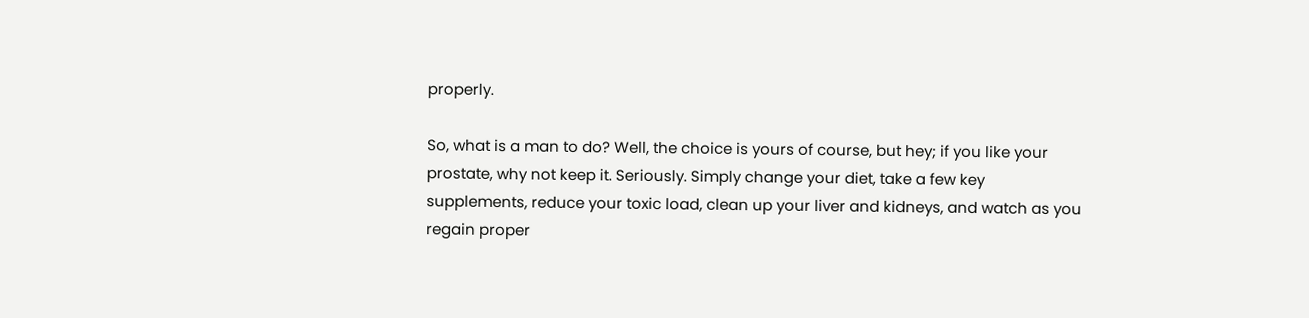properly.

So, what is a man to do? Well, the choice is yours of course, but hey; if you like your prostate, why not keep it. Seriously. Simply change your diet, take a few key supplements, reduce your toxic load, clean up your liver and kidneys, and watch as you regain proper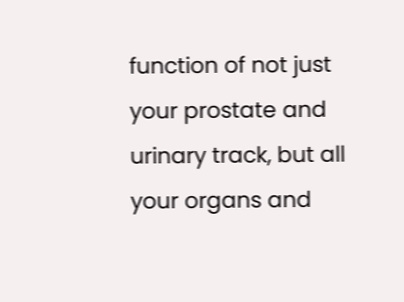function of not just your prostate and urinary track, but all your organs and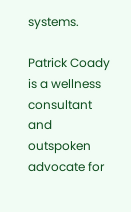systems.

Patrick Coady is a wellness consultant and outspoken advocate for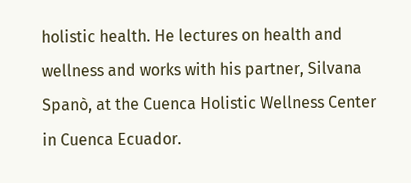holistic health. He lectures on health and wellness and works with his partner, Silvana Spanò, at the Cuenca Holistic Wellness Center in Cuenca Ecuador.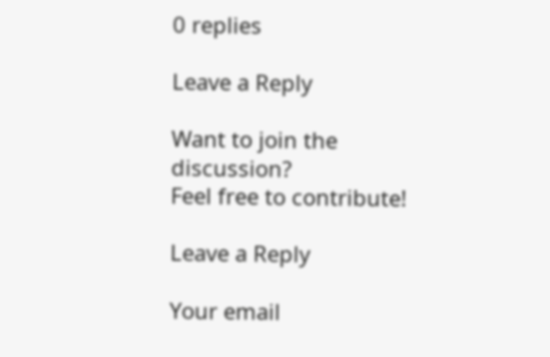0 replies

Leave a Reply

Want to join the discussion?
Feel free to contribute!

Leave a Reply

Your email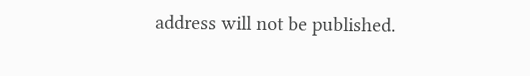address will not be published.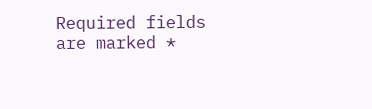Required fields are marked *